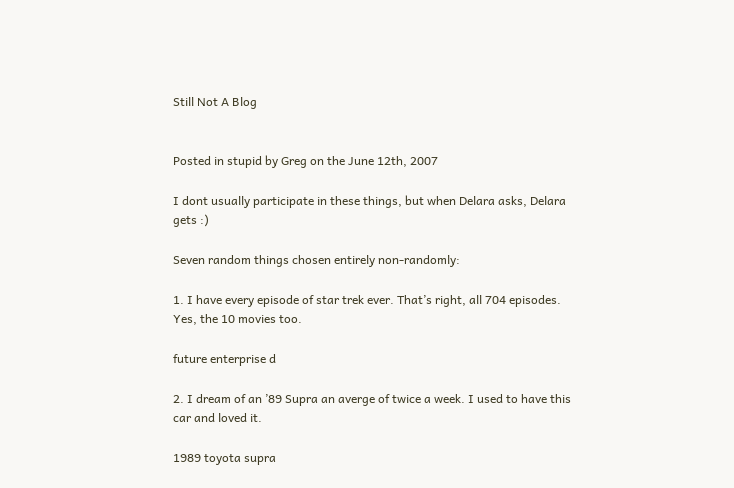Still Not A Blog


Posted in stupid by Greg on the June 12th, 2007

I dont usually participate in these things, but when Delara asks, Delara gets :)

Seven random things chosen entirely non-randomly:

1. I have every episode of star trek ever. That’s right, all 704 episodes. Yes, the 10 movies too.

future enterprise d

2. I dream of an ’89 Supra an averge of twice a week. I used to have this car and loved it.

1989 toyota supra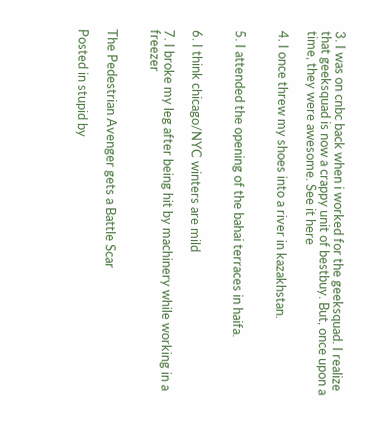3. I was on cnbc back when i worked for the geeksquad. I realize that geeksquad is now a crappy unit of bestbuy. But, once upon a time, they were awesome. See it here

4. I once threw my shoes into a river in kazakhstan.


5. I attended the opening of the bahai terraces in haifa.


6. I think chicago/NYC winters are mild

7. I broke my leg after being hit by machinery while working in a freezer


The Pedestrian Avenger gets a Battle Scar

Posted in stupid by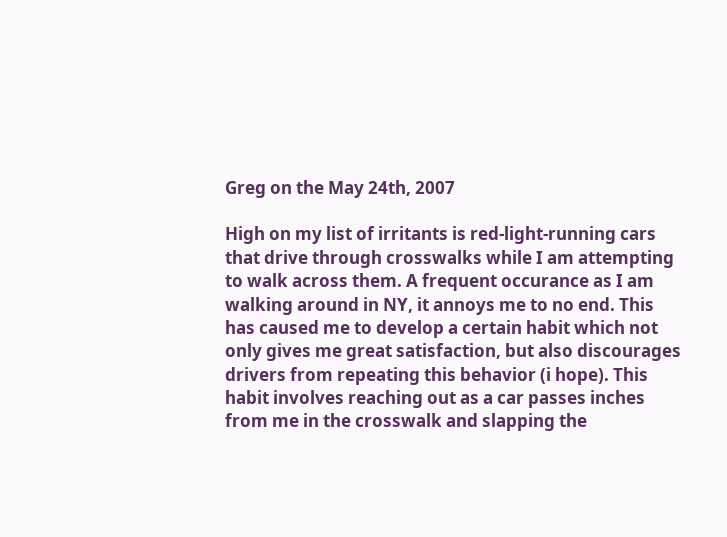Greg on the May 24th, 2007

High on my list of irritants is red-light-running cars that drive through crosswalks while I am attempting to walk across them. A frequent occurance as I am walking around in NY, it annoys me to no end. This has caused me to develop a certain habit which not only gives me great satisfaction, but also discourages drivers from repeating this behavior (i hope). This habit involves reaching out as a car passes inches from me in the crosswalk and slapping the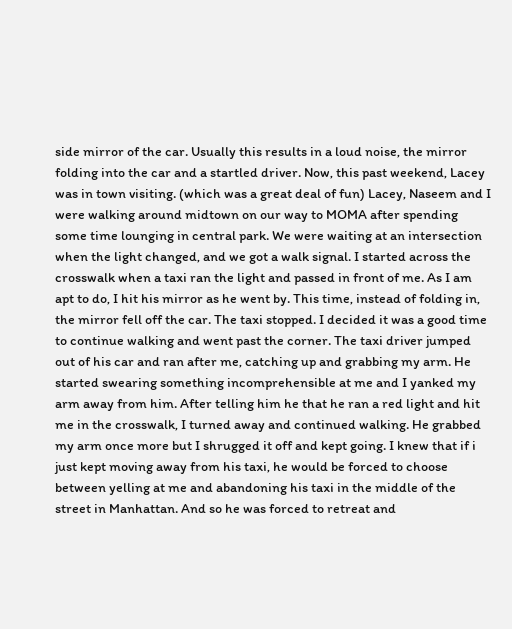side mirror of the car. Usually this results in a loud noise, the mirror folding into the car and a startled driver. Now, this past weekend, Lacey was in town visiting. (which was a great deal of fun) Lacey, Naseem and I were walking around midtown on our way to MOMA after spending some time lounging in central park. We were waiting at an intersection when the light changed, and we got a walk signal. I started across the crosswalk when a taxi ran the light and passed in front of me. As I am apt to do, I hit his mirror as he went by. This time, instead of folding in, the mirror fell off the car. The taxi stopped. I decided it was a good time to continue walking and went past the corner. The taxi driver jumped out of his car and ran after me, catching up and grabbing my arm. He started swearing something incomprehensible at me and I yanked my arm away from him. After telling him he that he ran a red light and hit me in the crosswalk, I turned away and continued walking. He grabbed my arm once more but I shrugged it off and kept going. I knew that if i just kept moving away from his taxi, he would be forced to choose between yelling at me and abandoning his taxi in the middle of the street in Manhattan. And so he was forced to retreat and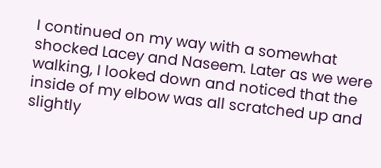I continued on my way with a somewhat shocked Lacey and Naseem. Later as we were walking, I looked down and noticed that the inside of my elbow was all scratched up and slightly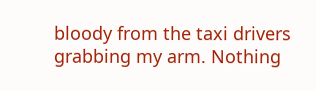bloody from the taxi drivers grabbing my arm. Nothing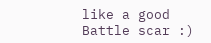like a good Battle scar :)